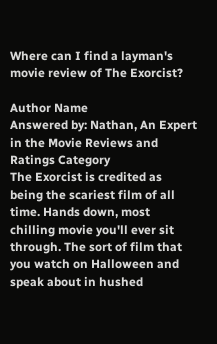Where can I find a layman's movie review of The Exorcist?

Author Name
Answered by: Nathan, An Expert in the Movie Reviews and Ratings Category
The Exorcist is credited as being the scariest film of all time. Hands down, most chilling movie you'll ever sit through. The sort of film that you watch on Halloween and speak about in hushed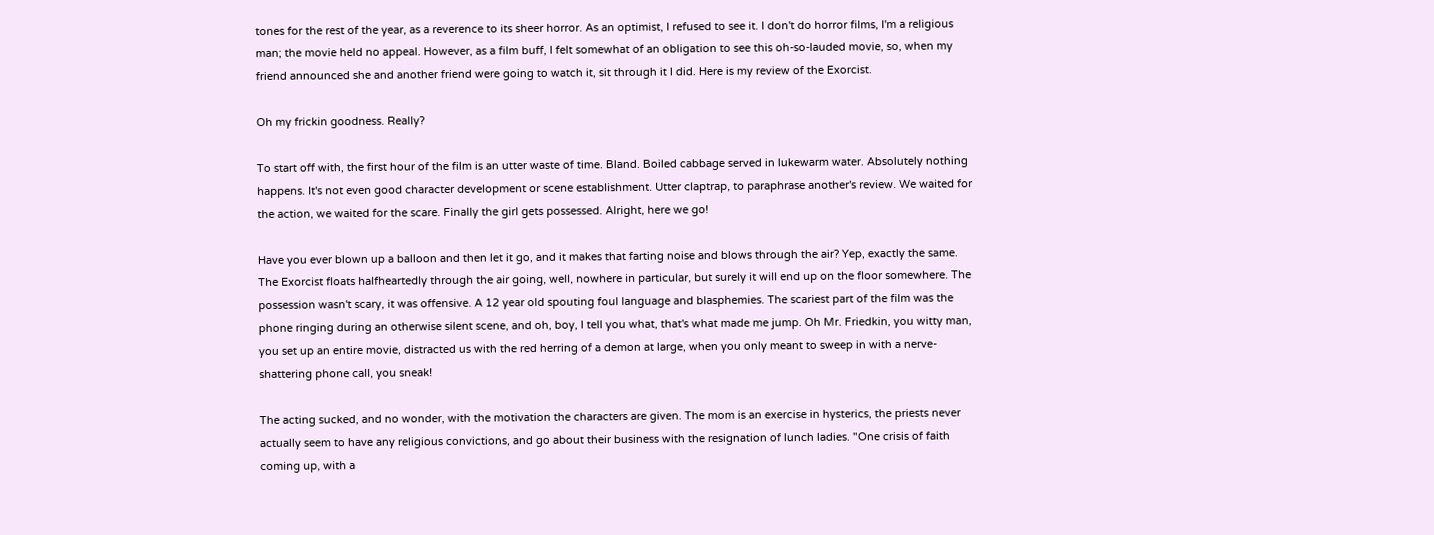tones for the rest of the year, as a reverence to its sheer horror. As an optimist, I refused to see it. I don't do horror films, I'm a religious man; the movie held no appeal. However, as a film buff, I felt somewhat of an obligation to see this oh-so-lauded movie, so, when my friend announced she and another friend were going to watch it, sit through it I did. Here is my review of the Exorcist.

Oh my frickin goodness. Really?

To start off with, the first hour of the film is an utter waste of time. Bland. Boiled cabbage served in lukewarm water. Absolutely nothing happens. It's not even good character development or scene establishment. Utter claptrap, to paraphrase another's review. We waited for the action, we waited for the scare. Finally the girl gets possessed. Alright, here we go!

Have you ever blown up a balloon and then let it go, and it makes that farting noise and blows through the air? Yep, exactly the same. The Exorcist floats halfheartedly through the air going, well, nowhere in particular, but surely it will end up on the floor somewhere. The possession wasn't scary, it was offensive. A 12 year old spouting foul language and blasphemies. The scariest part of the film was the phone ringing during an otherwise silent scene, and oh, boy, I tell you what, that's what made me jump. Oh Mr. Friedkin, you witty man, you set up an entire movie, distracted us with the red herring of a demon at large, when you only meant to sweep in with a nerve-shattering phone call, you sneak!

The acting sucked, and no wonder, with the motivation the characters are given. The mom is an exercise in hysterics, the priests never actually seem to have any religious convictions, and go about their business with the resignation of lunch ladies. "One crisis of faith coming up, with a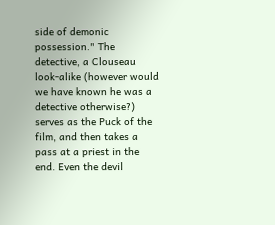side of demonic possession." The detective, a Clouseau look-alike (however would we have known he was a detective otherwise?) serves as the Puck of the film, and then takes a pass at a priest in the end. Even the devil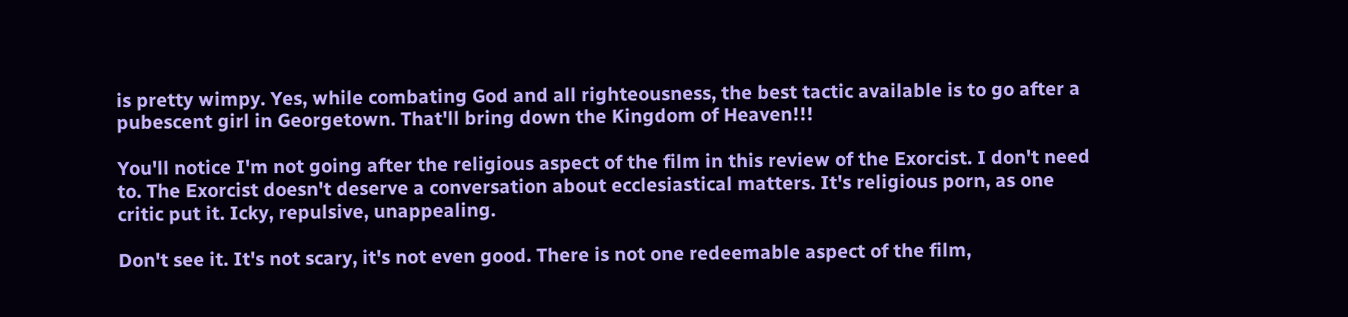is pretty wimpy. Yes, while combating God and all righteousness, the best tactic available is to go after a pubescent girl in Georgetown. That'll bring down the Kingdom of Heaven!!!

You'll notice I'm not going after the religious aspect of the film in this review of the Exorcist. I don't need to. The Exorcist doesn't deserve a conversation about ecclesiastical matters. It's religious porn, as one critic put it. Icky, repulsive, unappealing.

Don't see it. It's not scary, it's not even good. There is not one redeemable aspect of the film,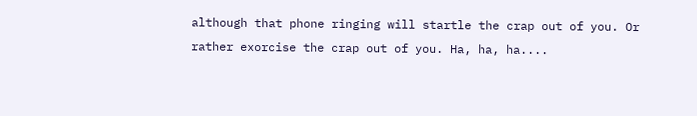although that phone ringing will startle the crap out of you. Or rather exorcise the crap out of you. Ha, ha, ha....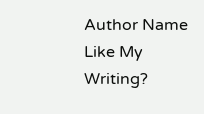Author Name Like My Writing?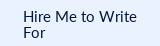Hire Me to Write For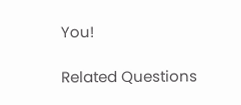You!

Related Questions